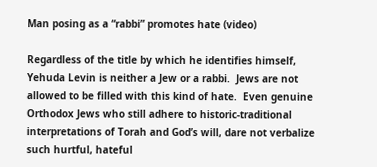Man posing as a “rabbi” promotes hate (video)

Regardless of the title by which he identifies himself, Yehuda Levin is neither a Jew or a rabbi.  Jews are not allowed to be filled with this kind of hate.  Even genuine Orthodox Jews who still adhere to historic-traditional interpretations of Torah and God’s will, dare not verbalize such hurtful, hateful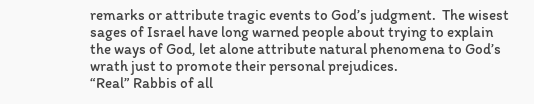remarks or attribute tragic events to God’s judgment.  The wisest sages of Israel have long warned people about trying to explain the ways of God, let alone attribute natural phenomena to God’s wrath just to promote their personal prejudices.
“Real” Rabbis of all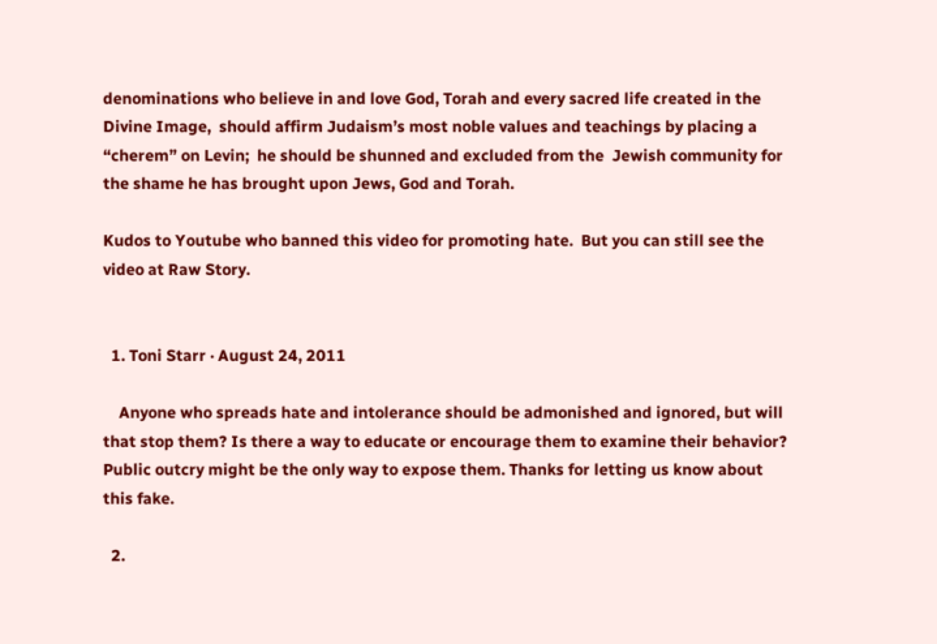denominations who believe in and love God, Torah and every sacred life created in the Divine Image,  should affirm Judaism’s most noble values and teachings by placing a “cherem” on Levin;  he should be shunned and excluded from the  Jewish community for the shame he has brought upon Jews, God and Torah.

Kudos to Youtube who banned this video for promoting hate.  But you can still see the video at Raw Story.


  1. Toni Starr · August 24, 2011

    Anyone who spreads hate and intolerance should be admonished and ignored, but will that stop them? Is there a way to educate or encourage them to examine their behavior? Public outcry might be the only way to expose them. Thanks for letting us know about this fake.

  2.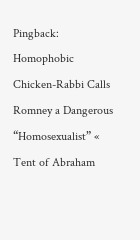Pingback: Homophobic Chicken-Rabbi Calls Romney a Dangerous “Homosexualist” « Tent of Abraham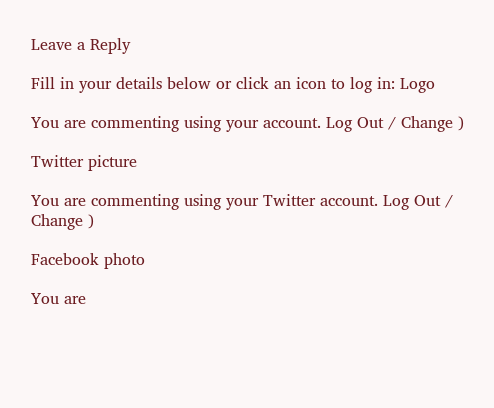Leave a Reply

Fill in your details below or click an icon to log in: Logo

You are commenting using your account. Log Out / Change )

Twitter picture

You are commenting using your Twitter account. Log Out / Change )

Facebook photo

You are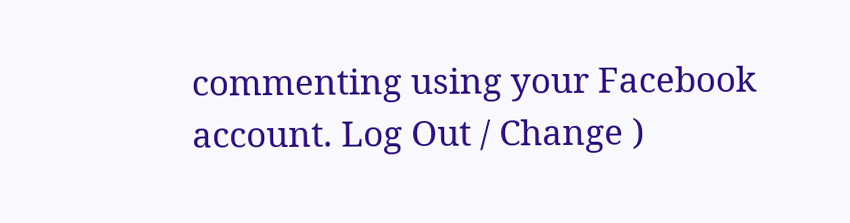commenting using your Facebook account. Log Out / Change )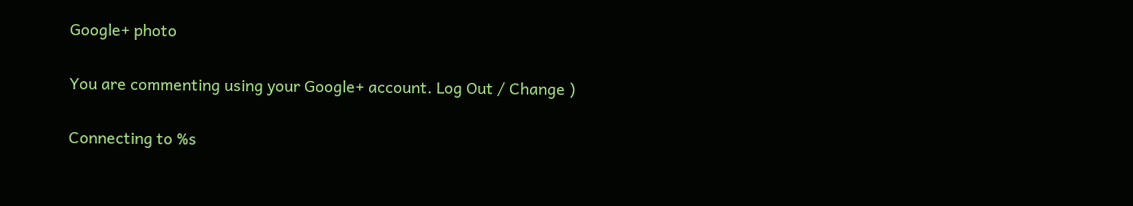Google+ photo

You are commenting using your Google+ account. Log Out / Change )

Connecting to %s